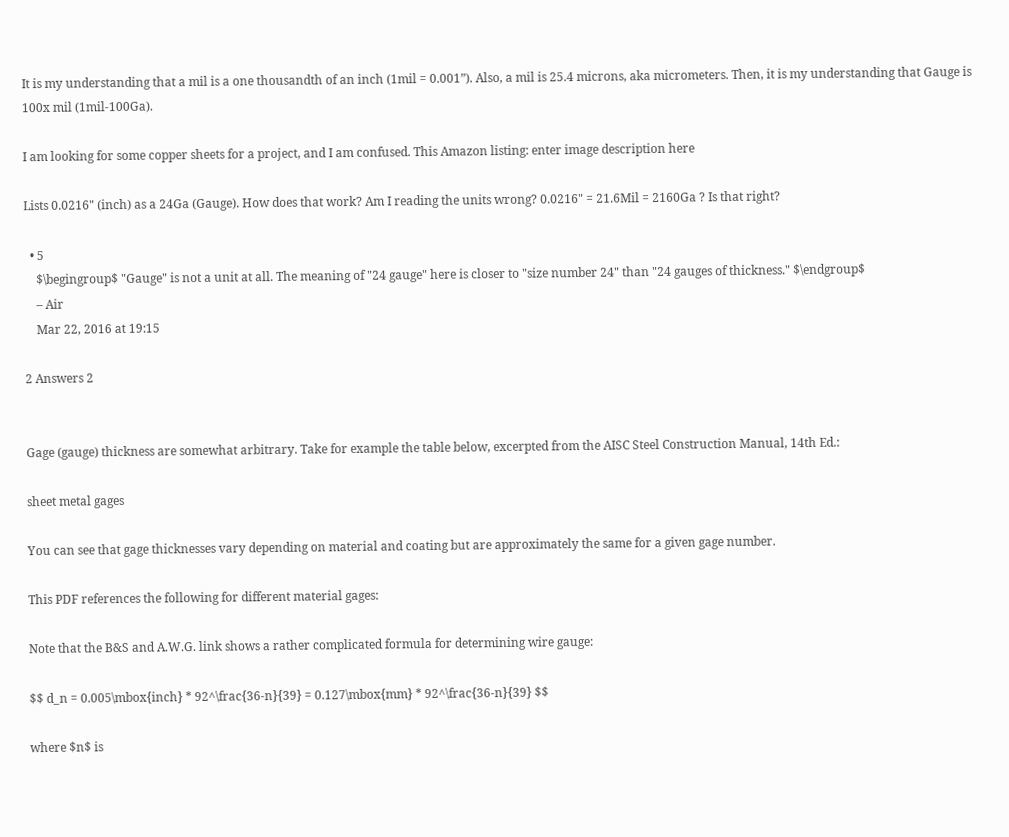It is my understanding that a mil is a one thousandth of an inch (1mil = 0.001”). Also, a mil is 25.4 microns, aka micrometers. Then, it is my understanding that Gauge is 100x mil (1mil-100Ga).

I am looking for some copper sheets for a project, and I am confused. This Amazon listing: enter image description here

Lists 0.0216" (inch) as a 24Ga (Gauge). How does that work? Am I reading the units wrong? 0.0216" = 21.6Mil = 2160Ga ? Is that right?

  • 5
    $\begingroup$ "Gauge" is not a unit at all. The meaning of "24 gauge" here is closer to "size number 24" than "24 gauges of thickness." $\endgroup$
    – Air
    Mar 22, 2016 at 19:15

2 Answers 2


Gage (gauge) thickness are somewhat arbitrary. Take for example the table below, excerpted from the AISC Steel Construction Manual, 14th Ed.:

sheet metal gages

You can see that gage thicknesses vary depending on material and coating but are approximately the same for a given gage number.

This PDF references the following for different material gages:

Note that the B&S and A.W.G. link shows a rather complicated formula for determining wire gauge:

$$ d_n = 0.005\mbox{inch} * 92^\frac{36-n}{39} = 0.127\mbox{mm} * 92^\frac{36-n}{39} $$

where $n$ is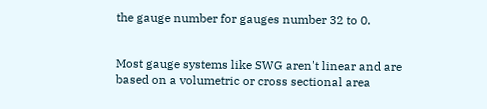the gauge number for gauges number 32 to 0.


Most gauge systems like SWG aren't linear and are based on a volumetric or cross sectional area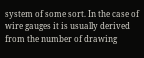system of some sort. In the case of wire gauges it is usually derived from the number of drawing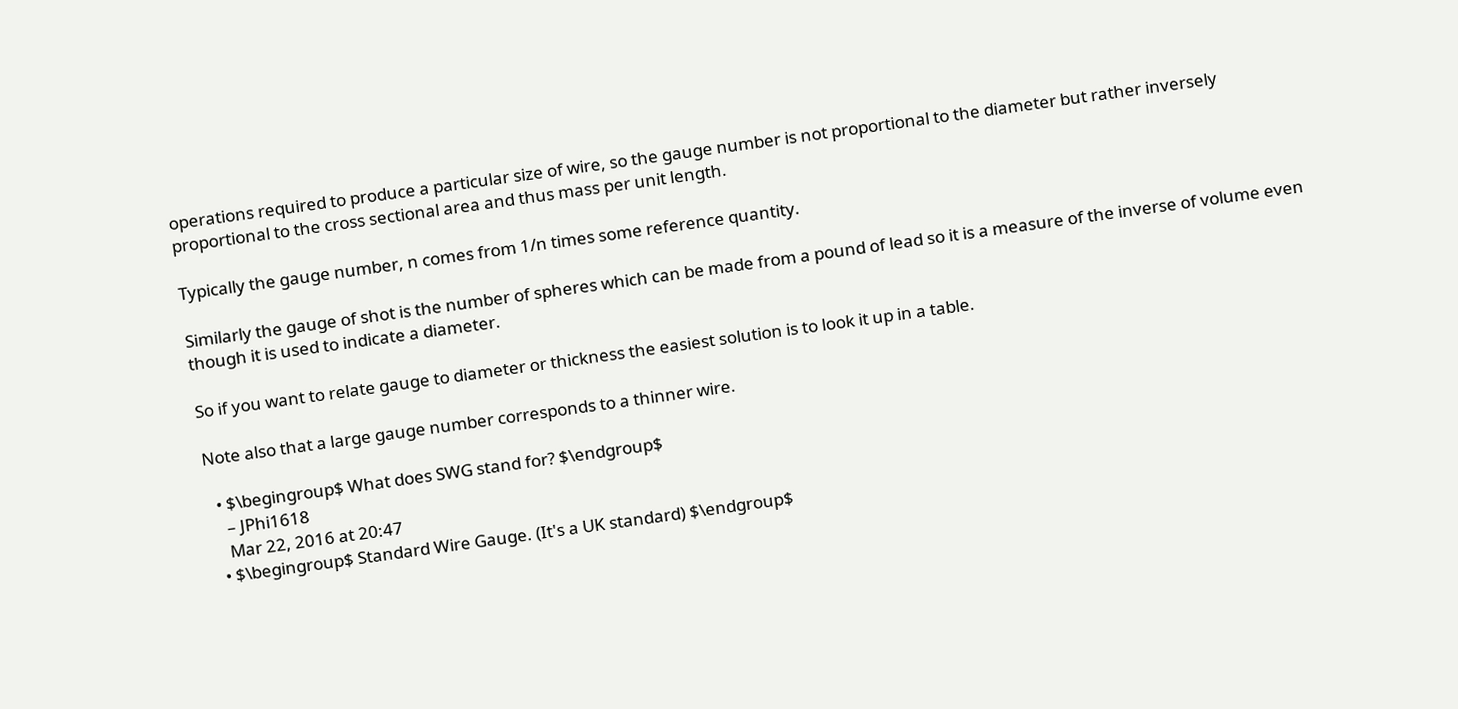operations required to produce a particular size of wire, so the gauge number is not proportional to the diameter but rather inversely proportional to the cross sectional area and thus mass per unit length.

Typically the gauge number, n comes from 1/n times some reference quantity.

Similarly the gauge of shot is the number of spheres which can be made from a pound of lead so it is a measure of the inverse of volume even though it is used to indicate a diameter.

So if you want to relate gauge to diameter or thickness the easiest solution is to look it up in a table.

Note also that a large gauge number corresponds to a thinner wire.

  • $\begingroup$ What does SWG stand for? $\endgroup$
    – JPhi1618
    Mar 22, 2016 at 20:47
  • $\begingroup$ Standard Wire Gauge. (It's a UK standard) $\endgroup$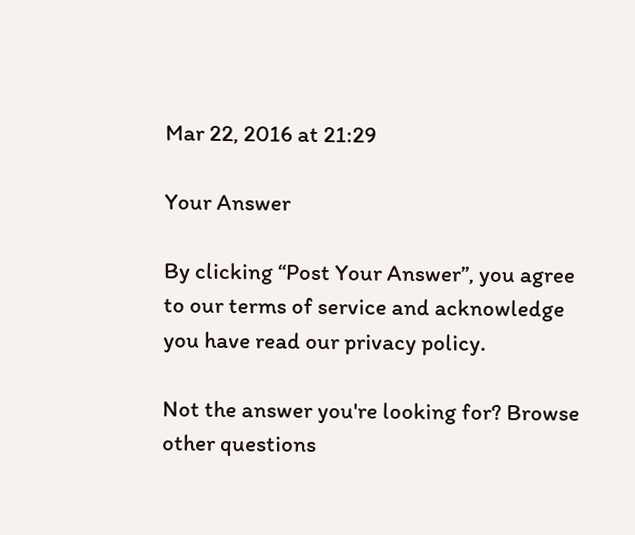Mar 22, 2016 at 21:29

Your Answer

By clicking “Post Your Answer”, you agree to our terms of service and acknowledge you have read our privacy policy.

Not the answer you're looking for? Browse other questions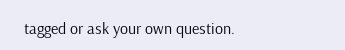tagged or ask your own question.